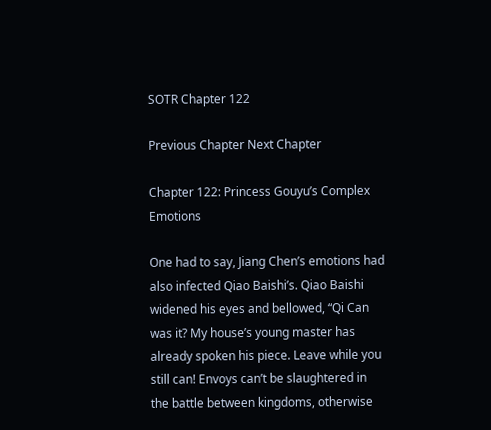SOTR Chapter 122

Previous Chapter Next Chapter

Chapter 122: Princess Gouyu’s Complex Emotions

One had to say, Jiang Chen’s emotions had also infected Qiao Baishi’s. Qiao Baishi widened his eyes and bellowed, “Qi Can was it? My house’s young master has already spoken his piece. Leave while you still can! Envoys can’t be slaughtered in the battle between kingdoms, otherwise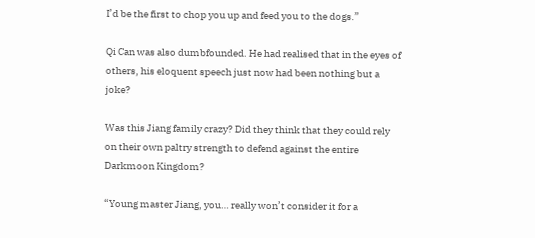I’d be the first to chop you up and feed you to the dogs.”

Qi Can was also dumbfounded. He had realised that in the eyes of others, his eloquent speech just now had been nothing but a joke?

Was this Jiang family crazy? Did they think that they could rely on their own paltry strength to defend against the entire Darkmoon Kingdom?

“Young master Jiang, you… really won’t consider it for a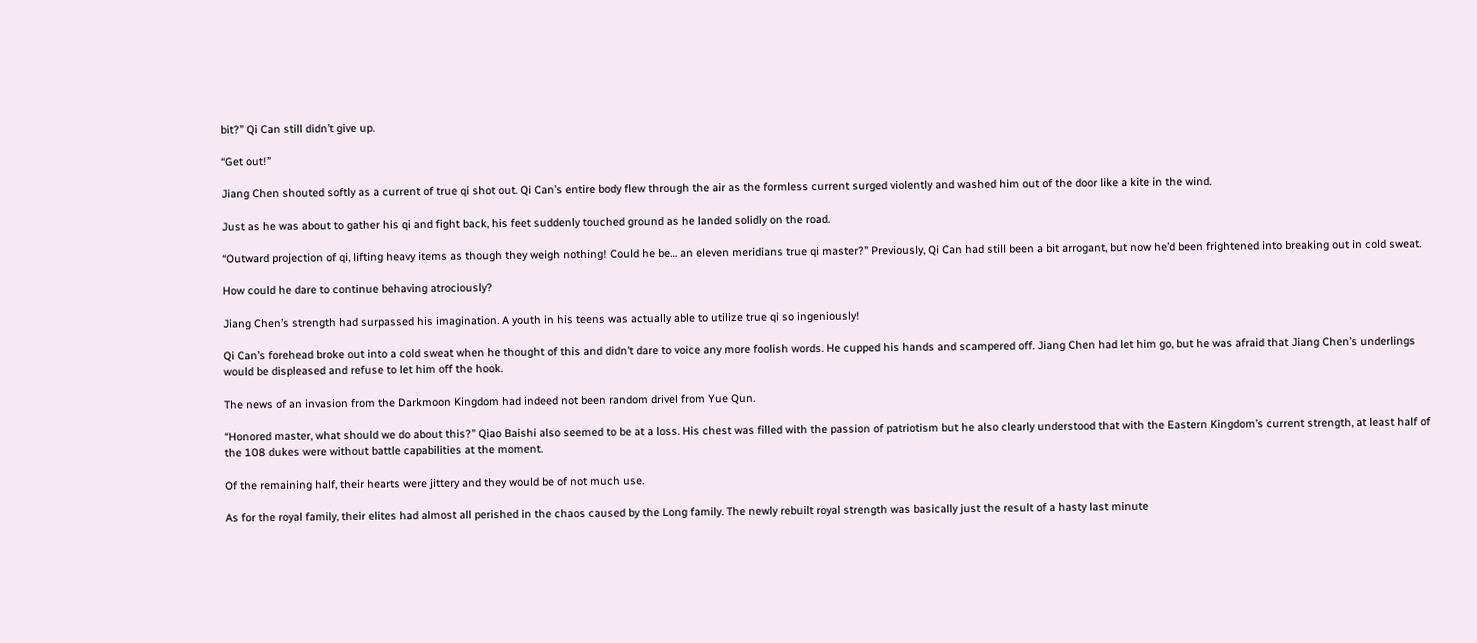bit?” Qi Can still didn’t give up.

“Get out!”

Jiang Chen shouted softly as a current of true qi shot out. Qi Can’s entire body flew through the air as the formless current surged violently and washed him out of the door like a kite in the wind.

Just as he was about to gather his qi and fight back, his feet suddenly touched ground as he landed solidly on the road.

“Outward projection of qi, lifting heavy items as though they weigh nothing! Could he be… an eleven meridians true qi master?” Previously, Qi Can had still been a bit arrogant, but now he’d been frightened into breaking out in cold sweat.

How could he dare to continue behaving atrociously?

Jiang Chen’s strength had surpassed his imagination. A youth in his teens was actually able to utilize true qi so ingeniously!

Qi Can’s forehead broke out into a cold sweat when he thought of this and didn’t dare to voice any more foolish words. He cupped his hands and scampered off. Jiang Chen had let him go, but he was afraid that Jiang Chen’s underlings would be displeased and refuse to let him off the hook.

The news of an invasion from the Darkmoon Kingdom had indeed not been random drivel from Yue Qun.

“Honored master, what should we do about this?” Qiao Baishi also seemed to be at a loss. His chest was filled with the passion of patriotism but he also clearly understood that with the Eastern Kingdom’s current strength, at least half of the 108 dukes were without battle capabilities at the moment.

Of the remaining half, their hearts were jittery and they would be of not much use.

As for the royal family, their elites had almost all perished in the chaos caused by the Long family. The newly rebuilt royal strength was basically just the result of a hasty last minute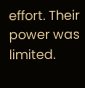effort. Their power was limited.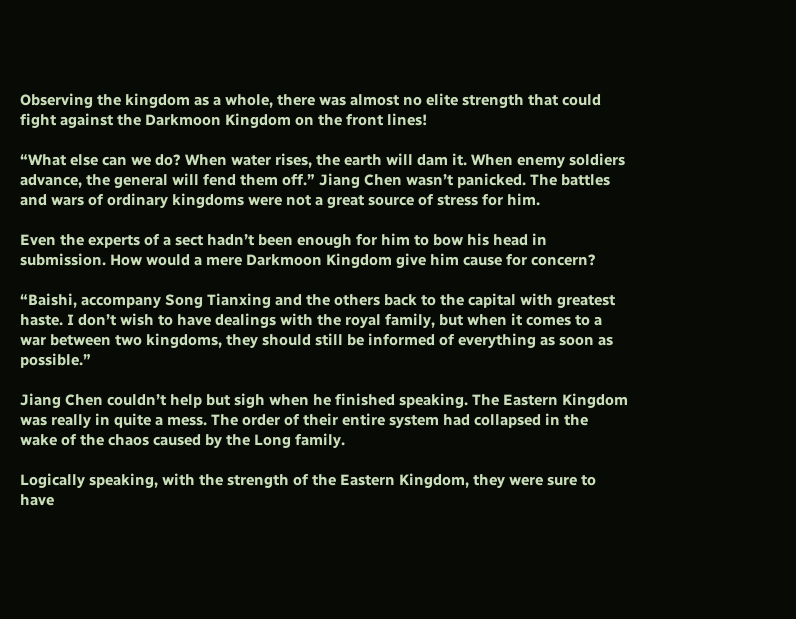Observing the kingdom as a whole, there was almost no elite strength that could fight against the Darkmoon Kingdom on the front lines!

“What else can we do? When water rises, the earth will dam it. When enemy soldiers advance, the general will fend them off.” Jiang Chen wasn’t panicked. The battles and wars of ordinary kingdoms were not a great source of stress for him.

Even the experts of a sect hadn’t been enough for him to bow his head in submission. How would a mere Darkmoon Kingdom give him cause for concern?

“Baishi, accompany Song Tianxing and the others back to the capital with greatest haste. I don’t wish to have dealings with the royal family, but when it comes to a war between two kingdoms, they should still be informed of everything as soon as possible.”

Jiang Chen couldn’t help but sigh when he finished speaking. The Eastern Kingdom was really in quite a mess. The order of their entire system had collapsed in the wake of the chaos caused by the Long family.

Logically speaking, with the strength of the Eastern Kingdom, they were sure to have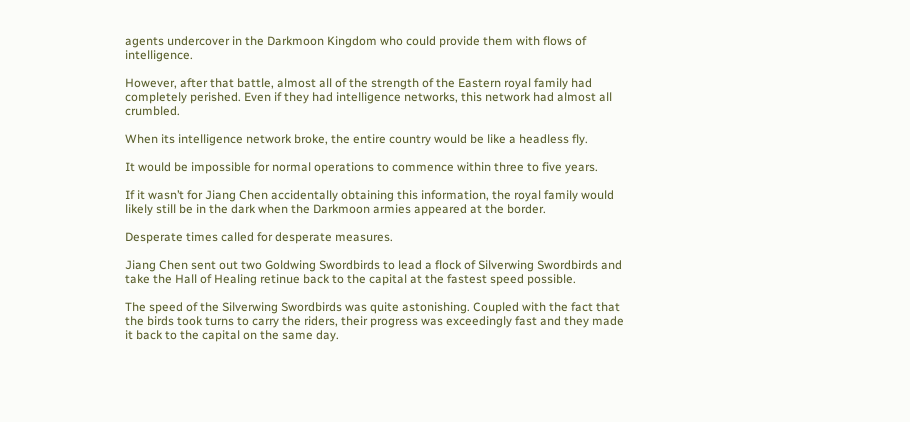agents undercover in the Darkmoon Kingdom who could provide them with flows of intelligence.

However, after that battle, almost all of the strength of the Eastern royal family had completely perished. Even if they had intelligence networks, this network had almost all crumbled.

When its intelligence network broke, the entire country would be like a headless fly.

It would be impossible for normal operations to commence within three to five years.

If it wasn’t for Jiang Chen accidentally obtaining this information, the royal family would likely still be in the dark when the Darkmoon armies appeared at the border.

Desperate times called for desperate measures.

Jiang Chen sent out two Goldwing Swordbirds to lead a flock of Silverwing Swordbirds and take the Hall of Healing retinue back to the capital at the fastest speed possible.

The speed of the Silverwing Swordbirds was quite astonishing. Coupled with the fact that the birds took turns to carry the riders, their progress was exceedingly fast and they made it back to the capital on the same day.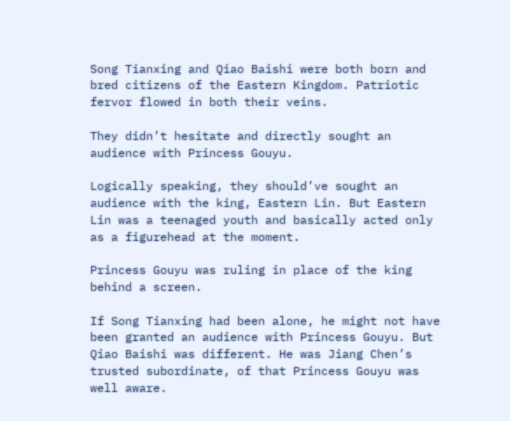Song Tianxing and Qiao Baishi were both born and bred citizens of the Eastern Kingdom. Patriotic fervor flowed in both their veins.

They didn’t hesitate and directly sought an audience with Princess Gouyu.

Logically speaking, they should’ve sought an audience with the king, Eastern Lin. But Eastern Lin was a teenaged youth and basically acted only as a figurehead at the moment.

Princess Gouyu was ruling in place of the king behind a screen.

If Song Tianxing had been alone, he might not have been granted an audience with Princess Gouyu. But Qiao Baishi was different. He was Jiang Chen’s trusted subordinate, of that Princess Gouyu was well aware.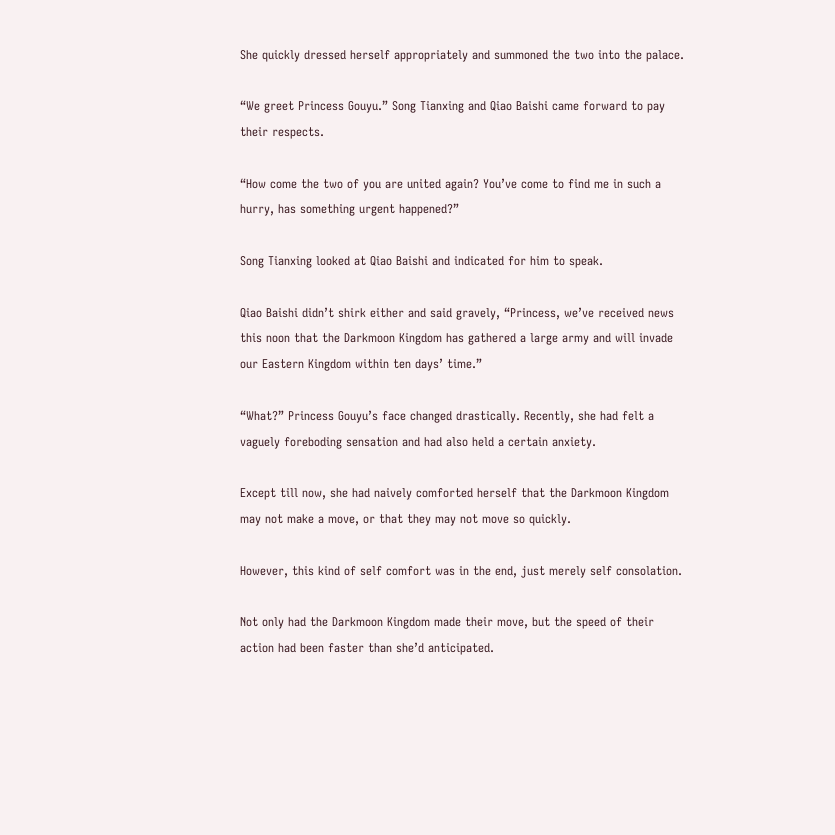She quickly dressed herself appropriately and summoned the two into the palace.

“We greet Princess Gouyu.” Song Tianxing and Qiao Baishi came forward to pay their respects.

“How come the two of you are united again? You’ve come to find me in such a hurry, has something urgent happened?”

Song Tianxing looked at Qiao Baishi and indicated for him to speak.

Qiao Baishi didn’t shirk either and said gravely, “Princess, we’ve received news this noon that the Darkmoon Kingdom has gathered a large army and will invade our Eastern Kingdom within ten days’ time.”

“What?” Princess Gouyu’s face changed drastically. Recently, she had felt a vaguely foreboding sensation and had also held a certain anxiety.

Except till now, she had naively comforted herself that the Darkmoon Kingdom may not make a move, or that they may not move so quickly.

However, this kind of self comfort was in the end, just merely self consolation.

Not only had the Darkmoon Kingdom made their move, but the speed of their action had been faster than she’d anticipated.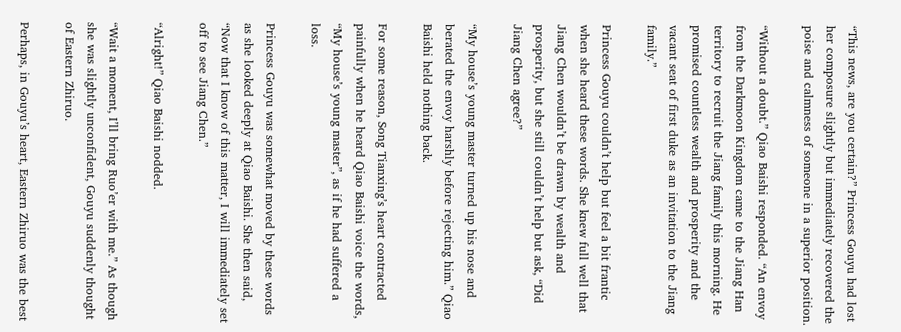“This news, are you certain?” Princess Gouyu had lost her composure slightly but immediately recovered the poise and calmness of someone in a superior position.

“Without a doubt.” Qiao Baishi responded. “An envoy from the Darkmoon Kingdom came to the Jiang Han territory to recruit the Jiang family this morning. He promised countless wealth and prosperity and the vacant seat of first duke as an invitation to the Jiang family.”

Princess Gouyu couldn’t help but feel a bit frantic when she heard these words. She knew full well that Jiang Chen wouldn’t be drawn by wealth and prosperity, but she still couldn’t help but ask, “Did Jiang Chen agree?”

“My house’s young master turned up his nose and berated the envoy harshly before rejecting him.” Qiao Baishi held nothing back.

For some reason, Song Tianxing’s heart contracted painfully when he heard Qiao Baishi voice the words, “My house’s young master”, as if he had suffered a loss.

Princess Gouyu was somewhat moved by these words as she looked deeply at Qiao Baishi. She then said, “Now that I know of this matter, I will immediately set off to see Jiang Chen.”

“Alright!” Qiao Baishi nodded.

“Wait a moment, I’ll bring Ruo’er with me.” As though she was slightly unconfident, Gouyu suddenly thought of Eastern Zhiruo.

Perhaps, in Gouyu’s heart, Eastern Zhiruo was the best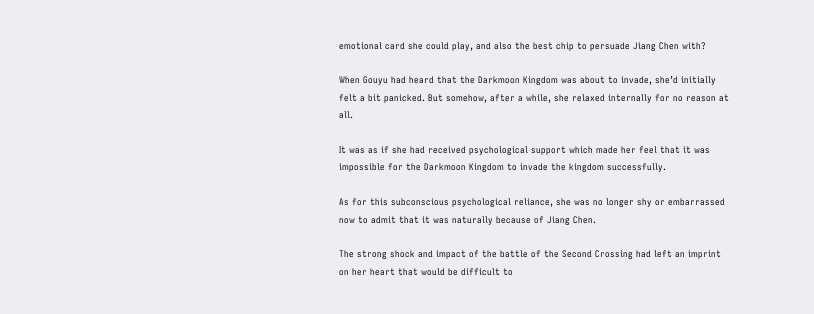emotional card she could play, and also the best chip to persuade Jiang Chen with?

When Gouyu had heard that the Darkmoon Kingdom was about to invade, she’d initially felt a bit panicked. But somehow, after a while, she relaxed internally for no reason at all.

It was as if she had received psychological support which made her feel that it was impossible for the Darkmoon Kingdom to invade the kingdom successfully.

As for this subconscious psychological reliance, she was no longer shy or embarrassed now to admit that it was naturally because of Jiang Chen.

The strong shock and impact of the battle of the Second Crossing had left an imprint on her heart that would be difficult to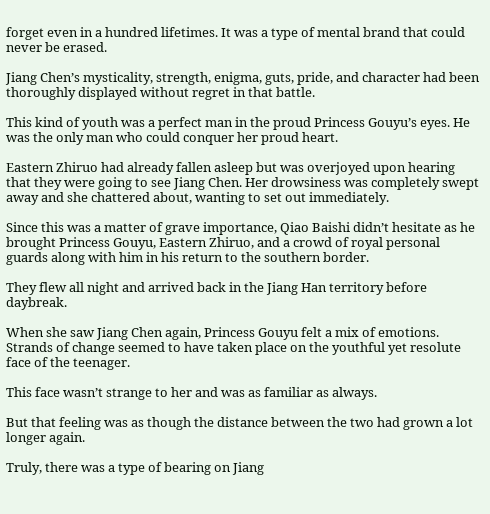forget even in a hundred lifetimes. It was a type of mental brand that could never be erased.

Jiang Chen’s mysticality, strength, enigma, guts, pride, and character had been thoroughly displayed without regret in that battle.

This kind of youth was a perfect man in the proud Princess Gouyu’s eyes. He was the only man who could conquer her proud heart.

Eastern Zhiruo had already fallen asleep but was overjoyed upon hearing that they were going to see Jiang Chen. Her drowsiness was completely swept away and she chattered about, wanting to set out immediately.

Since this was a matter of grave importance, Qiao Baishi didn’t hesitate as he brought Princess Gouyu, Eastern Zhiruo, and a crowd of royal personal guards along with him in his return to the southern border.

They flew all night and arrived back in the Jiang Han territory before daybreak.

When she saw Jiang Chen again, Princess Gouyu felt a mix of emotions. Strands of change seemed to have taken place on the youthful yet resolute face of the teenager.

This face wasn’t strange to her and was as familiar as always.

But that feeling was as though the distance between the two had grown a lot longer again.

Truly, there was a type of bearing on Jiang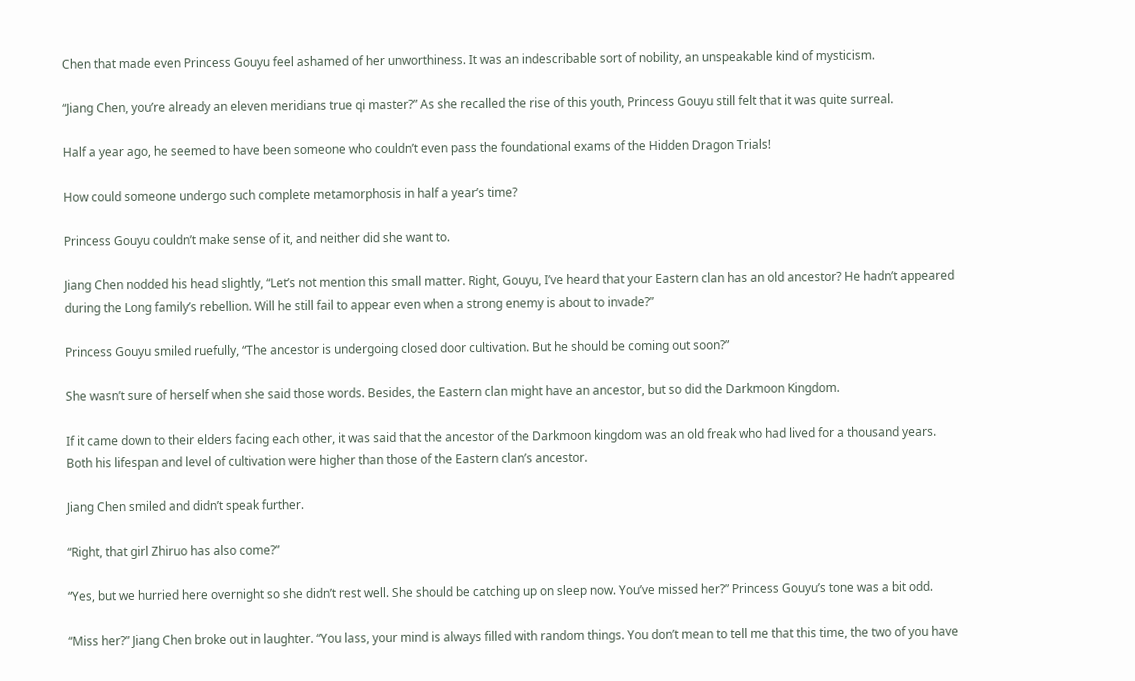Chen that made even Princess Gouyu feel ashamed of her unworthiness. It was an indescribable sort of nobility, an unspeakable kind of mysticism.

“Jiang Chen, you’re already an eleven meridians true qi master?” As she recalled the rise of this youth, Princess Gouyu still felt that it was quite surreal.

Half a year ago, he seemed to have been someone who couldn’t even pass the foundational exams of the Hidden Dragon Trials!

How could someone undergo such complete metamorphosis in half a year’s time?

Princess Gouyu couldn’t make sense of it, and neither did she want to.

Jiang Chen nodded his head slightly, “Let’s not mention this small matter. Right, Gouyu, I’ve heard that your Eastern clan has an old ancestor? He hadn’t appeared during the Long family’s rebellion. Will he still fail to appear even when a strong enemy is about to invade?”

Princess Gouyu smiled ruefully, “The ancestor is undergoing closed door cultivation. But he should be coming out soon?”

She wasn’t sure of herself when she said those words. Besides, the Eastern clan might have an ancestor, but so did the Darkmoon Kingdom.

If it came down to their elders facing each other, it was said that the ancestor of the Darkmoon kingdom was an old freak who had lived for a thousand years. Both his lifespan and level of cultivation were higher than those of the Eastern clan’s ancestor.

Jiang Chen smiled and didn’t speak further.

“Right, that girl Zhiruo has also come?”

“Yes, but we hurried here overnight so she didn’t rest well. She should be catching up on sleep now. You’ve missed her?” Princess Gouyu’s tone was a bit odd.

“Miss her?” Jiang Chen broke out in laughter. “You lass, your mind is always filled with random things. You don’t mean to tell me that this time, the two of you have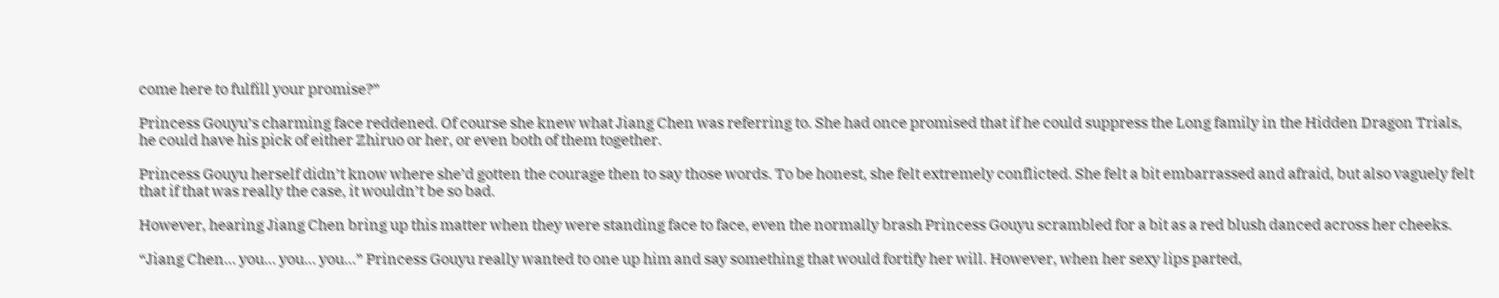come here to fulfill your promise?”

Princess Gouyu’s charming face reddened. Of course she knew what Jiang Chen was referring to. She had once promised that if he could suppress the Long family in the Hidden Dragon Trials, he could have his pick of either Zhiruo or her, or even both of them together.

Princess Gouyu herself didn’t know where she’d gotten the courage then to say those words. To be honest, she felt extremely conflicted. She felt a bit embarrassed and afraid, but also vaguely felt that if that was really the case, it wouldn’t be so bad.

However, hearing Jiang Chen bring up this matter when they were standing face to face, even the normally brash Princess Gouyu scrambled for a bit as a red blush danced across her cheeks.

“Jiang Chen… you… you… you…” Princess Gouyu really wanted to one up him and say something that would fortify her will. However, when her sexy lips parted,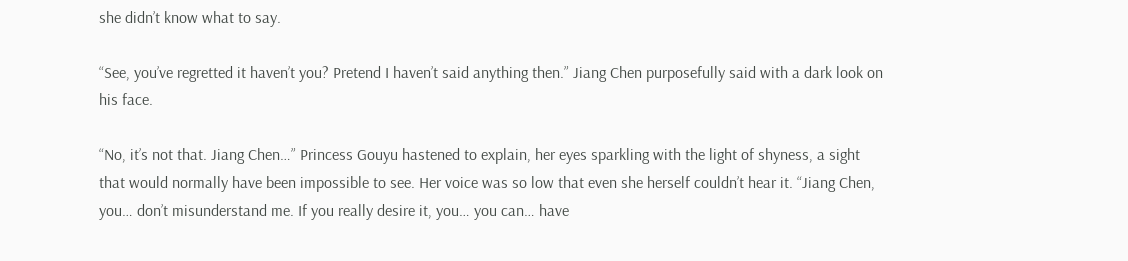she didn’t know what to say.

“See, you’ve regretted it haven’t you? Pretend I haven’t said anything then.” Jiang Chen purposefully said with a dark look on his face.

“No, it’s not that. Jiang Chen…” Princess Gouyu hastened to explain, her eyes sparkling with the light of shyness, a sight that would normally have been impossible to see. Her voice was so low that even she herself couldn’t hear it. “Jiang Chen, you… don’t misunderstand me. If you really desire it, you… you can… have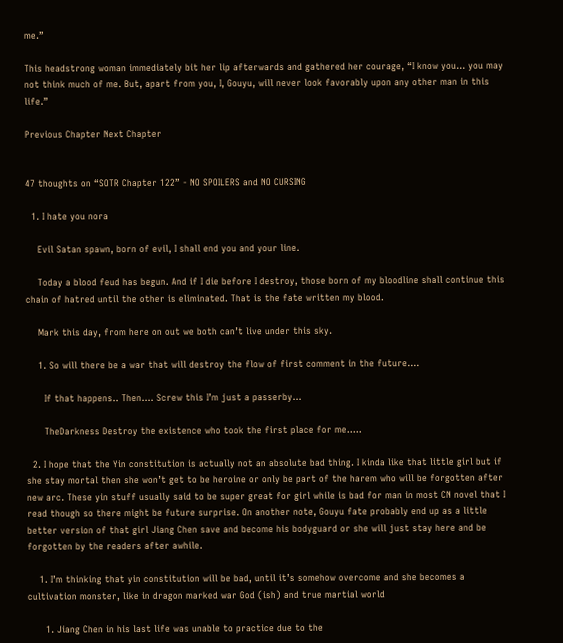me.”

This headstrong woman immediately bit her lip afterwards and gathered her courage, “I know you… you may not think much of me. But, apart from you, I, Gouyu, will never look favorably upon any other man in this life.”

Previous Chapter Next Chapter


47 thoughts on “SOTR Chapter 122” - NO SPOILERS and NO CURSING

  1. I hate you nora

    Evil Satan spawn, born of evil, I shall end you and your line.

    Today a blood feud has begun. And if I die before I destroy, those born of my bloodline shall continue this chain of hatred until the other is eliminated. That is the fate written my blood.

    Mark this day, from here on out we both can’t live under this sky.

    1. So will there be a war that will destroy the flow of first comment in the future….

      If that happens.. Then…. Screw this I’m just a passerby…

      TheDarkness Destroy the existence who took the first place for me…..

  2. I hope that the Yin constitution is actually not an absolute bad thing. I kinda like that little girl but if she stay mortal then she won’t get to be heroine or only be part of the harem who will be forgotten after new arc. These yin stuff usually said to be super great for girl while is bad for man in most CN novel that I read though so there might be future surprise. On another note, Gouyu fate probably end up as a little better version of that girl Jiang Chen save and become his bodyguard or she will just stay here and be forgotten by the readers after awhile.

    1. I’m thinking that yin constitution will be bad, until it’s somehow overcome and she becomes a cultivation monster, like in dragon marked war God (ish) and true martial world

      1. Jiang Chen in his last life was unable to practice due to the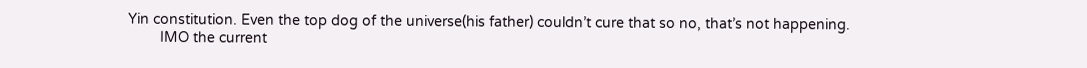Yin constitution. Even the top dog of the universe(his father) couldn’t cure that so no, that’s not happening.
        IMO the current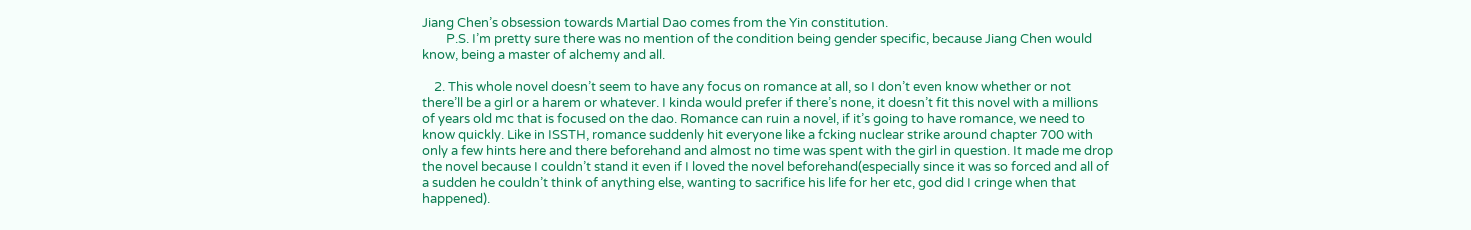Jiang Chen’s obsession towards Martial Dao comes from the Yin constitution.
        P.S. I’m pretty sure there was no mention of the condition being gender specific, because Jiang Chen would know, being a master of alchemy and all.

    2. This whole novel doesn’t seem to have any focus on romance at all, so I don’t even know whether or not there’ll be a girl or a harem or whatever. I kinda would prefer if there’s none, it doesn’t fit this novel with a millions of years old mc that is focused on the dao. Romance can ruin a novel, if it’s going to have romance, we need to know quickly. Like in ISSTH, romance suddenly hit everyone like a fcking nuclear strike around chapter 700 with only a few hints here and there beforehand and almost no time was spent with the girl in question. It made me drop the novel because I couldn’t stand it even if I loved the novel beforehand(especially since it was so forced and all of a sudden he couldn’t think of anything else, wanting to sacrifice his life for her etc, god did I cringe when that happened).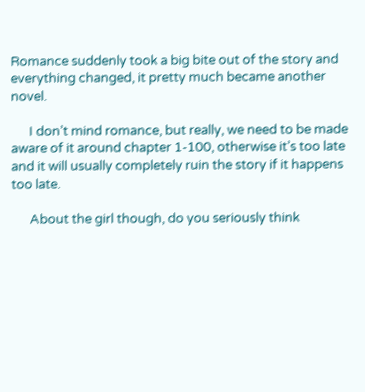Romance suddenly took a big bite out of the story and everything changed, it pretty much became another novel.

      I don’t mind romance, but really, we need to be made aware of it around chapter 1-100, otherwise it’s too late and it will usually completely ruin the story if it happens too late.

      About the girl though, do you seriously think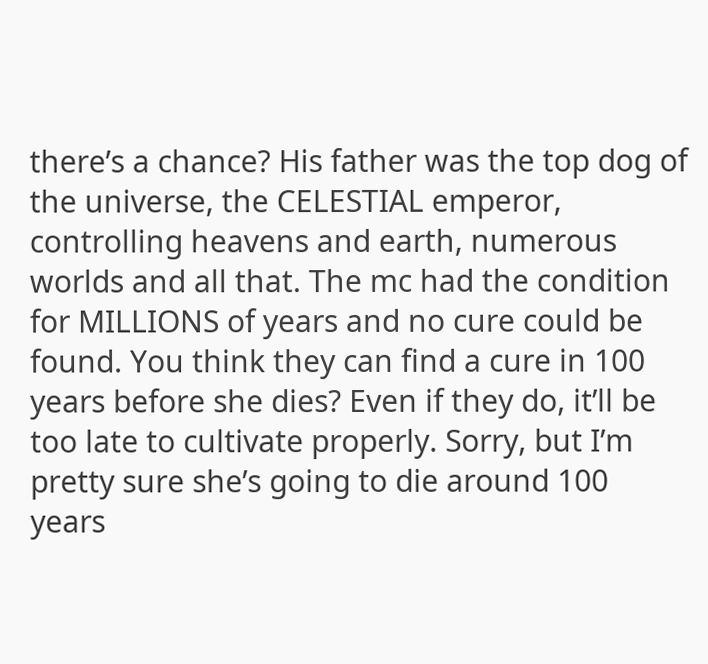there’s a chance? His father was the top dog of the universe, the CELESTIAL emperor, controlling heavens and earth, numerous worlds and all that. The mc had the condition for MILLIONS of years and no cure could be found. You think they can find a cure in 100 years before she dies? Even if they do, it’ll be too late to cultivate properly. Sorry, but I’m pretty sure she’s going to die around 100 years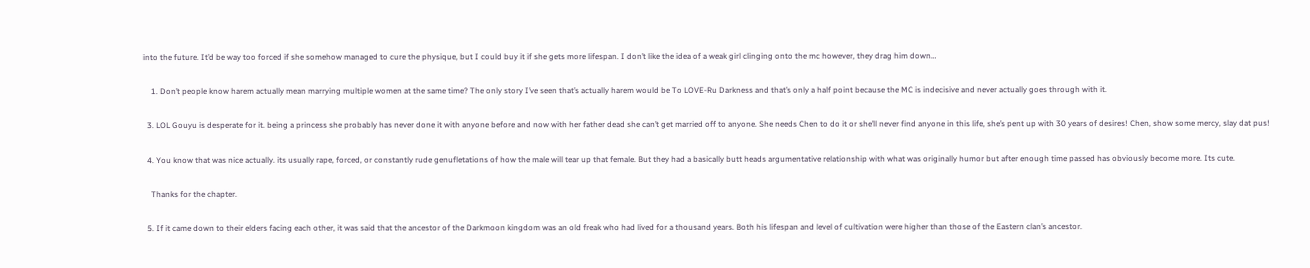into the future. It’d be way too forced if she somehow managed to cure the physique, but I could buy it if she gets more lifespan. I don’t like the idea of a weak girl clinging onto the mc however, they drag him down…

    1. Don’t people know harem actually mean marrying multiple women at the same time? The only story I’ve seen that’s actually harem would be To LOVE-Ru Darkness and that’s only a half point because the MC is indecisive and never actually goes through with it.

  3. LOL Gouyu is desperate for it. being a princess she probably has never done it with anyone before and now with her father dead she can’t get married off to anyone. She needs Chen to do it or she’ll never find anyone in this life, she’s pent up with 30 years of desires! Chen, show some mercy, slay dat pus!

  4. You know that was nice actually. its usually rape, forced, or constantly rude genufletations of how the male will tear up that female. But they had a basically butt heads argumentative relationship with what was originally humor but after enough time passed has obviously become more. Its cute.

    Thanks for the chapter.

  5. If it came down to their elders facing each other, it was said that the ancestor of the Darkmoon kingdom was an old freak who had lived for a thousand years. Both his lifespan and level of cultivation were higher than those of the Eastern clan’s ancestor.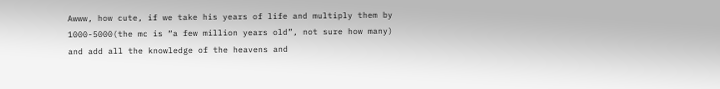Awww, how cute, if we take his years of life and multiply them by 1000-5000(the mc is “a few million years old”, not sure how many) and add all the knowledge of the heavens and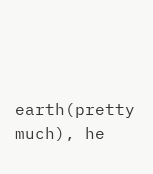earth(pretty much), he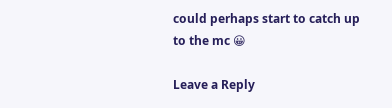could perhaps start to catch up to the mc 😀

Leave a Reply